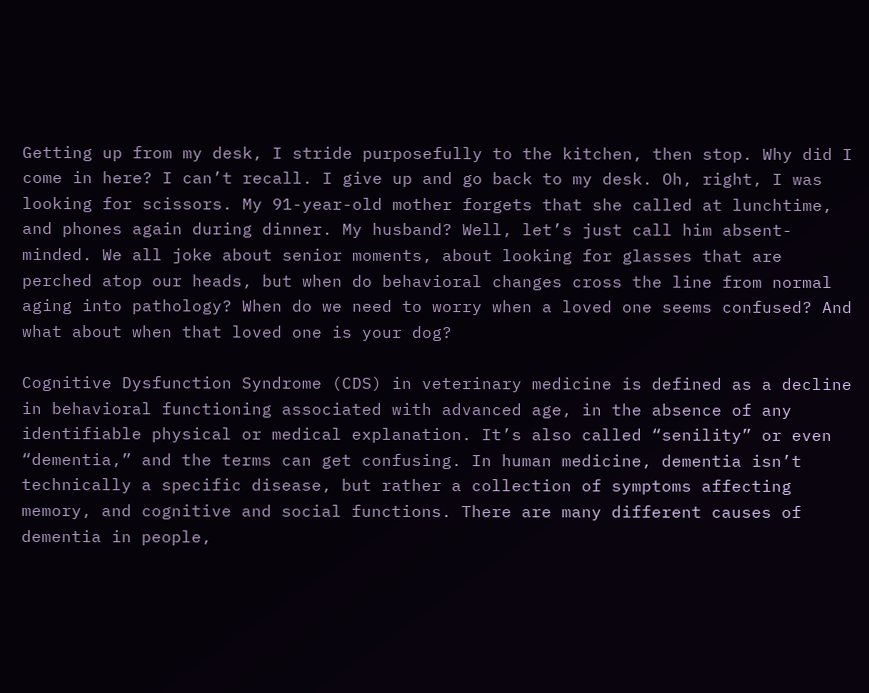Getting up from my desk, I stride purposefully to the kitchen, then stop. Why did I come in here? I can’t recall. I give up and go back to my desk. Oh, right, I was looking for scissors. My 91-year-old mother forgets that she called at lunchtime, and phones again during dinner. My husband? Well, let’s just call him absent-minded. We all joke about senior moments, about looking for glasses that are perched atop our heads, but when do behavioral changes cross the line from normal aging into pathology? When do we need to worry when a loved one seems confused? And what about when that loved one is your dog?

Cognitive Dysfunction Syndrome (CDS) in veterinary medicine is defined as a decline in behavioral functioning associated with advanced age, in the absence of any identifiable physical or medical explanation. It’s also called “senility” or even “dementia,” and the terms can get confusing. In human medicine, dementia isn’t technically a specific disease, but rather a collection of symptoms affecting memory, and cognitive and social functions. There are many different causes of dementia in people,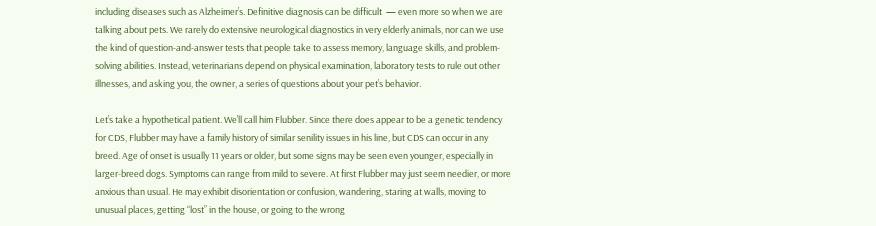including diseases such as Alzheimer’s. Definitive diagnosis can be difficult  — even more so when we are talking about pets. We rarely do extensive neurological diagnostics in very elderly animals, nor can we use the kind of question-and-answer tests that people take to assess memory, language skills, and problem-solving abilities. Instead, veterinarians depend on physical examination, laboratory tests to rule out other illnesses, and asking you, the owner, a series of questions about your pet’s behavior.

Let’s take a hypothetical patient. We’ll call him Flubber. Since there does appear to be a genetic tendency for CDS, Flubber may have a family history of similar senility issues in his line, but CDS can occur in any breed. Age of onset is usually 11 years or older, but some signs may be seen even younger, especially in larger-breed dogs. Symptoms can range from mild to severe. At first Flubber may just seem needier, or more anxious than usual. He may exhibit disorientation or confusion, wandering, staring at walls, moving to unusual places, getting “lost” in the house, or going to the wrong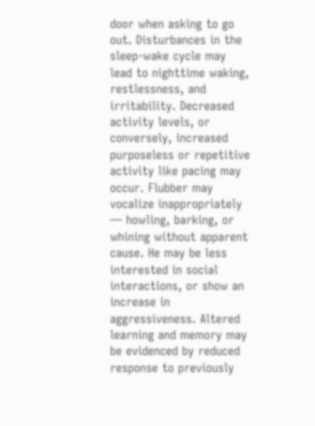door when asking to go out. Disturbances in the sleep-wake cycle may lead to nighttime waking, restlessness, and irritability. Decreased activity levels, or conversely, increased purposeless or repetitive activity like pacing may occur. Flubber may vocalize inappropriately — howling, barking, or whining without apparent cause. He may be less interested in social interactions, or show an increase in aggressiveness. Altered learning and memory may be evidenced by reduced response to previously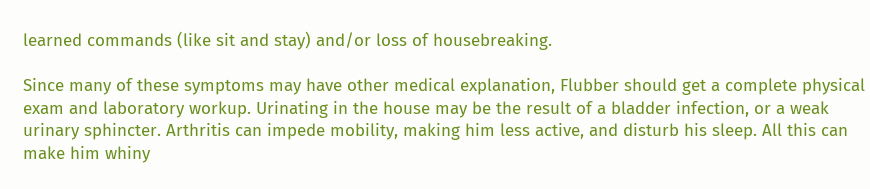learned commands (like sit and stay) and/or loss of housebreaking.

Since many of these symptoms may have other medical explanation, Flubber should get a complete physical exam and laboratory workup. Urinating in the house may be the result of a bladder infection, or a weak urinary sphincter. Arthritis can impede mobility, making him less active, and disturb his sleep. All this can make him whiny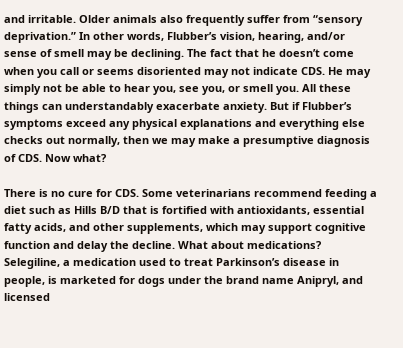and irritable. Older animals also frequently suffer from “sensory deprivation.” In other words, Flubber’s vision, hearing, and/or sense of smell may be declining. The fact that he doesn’t come when you call or seems disoriented may not indicate CDS. He may simply not be able to hear you, see you, or smell you. All these things can understandably exacerbate anxiety. But if Flubber’s symptoms exceed any physical explanations and everything else checks out normally, then we may make a presumptive diagnosis of CDS. Now what?

There is no cure for CDS. Some veterinarians recommend feeding a diet such as Hills B/D that is fortified with antioxidants, essential fatty acids, and other supplements, which may support cognitive function and delay the decline. What about medications? Selegiline, a medication used to treat Parkinson’s disease in people, is marketed for dogs under the brand name Anipryl, and licensed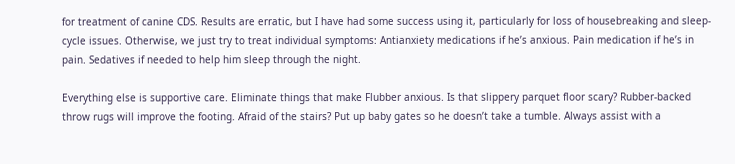for treatment of canine CDS. Results are erratic, but I have had some success using it, particularly for loss of housebreaking and sleep-cycle issues. Otherwise, we just try to treat individual symptoms: Antianxiety medications if he’s anxious. Pain medication if he’s in pain. Sedatives if needed to help him sleep through the night.

Everything else is supportive care. Eliminate things that make Flubber anxious. Is that slippery parquet floor scary? Rubber-backed throw rugs will improve the footing. Afraid of the stairs? Put up baby gates so he doesn’t take a tumble. Always assist with a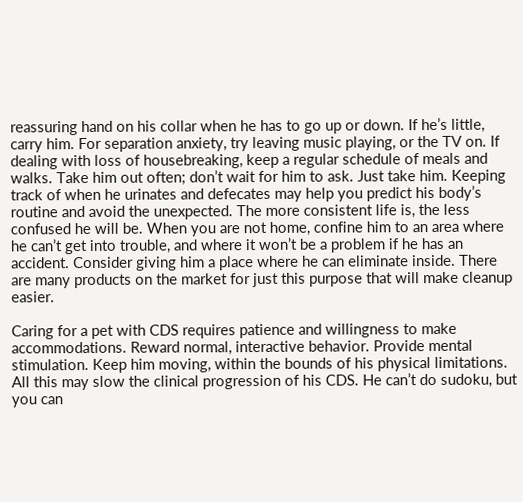reassuring hand on his collar when he has to go up or down. If he’s little, carry him. For separation anxiety, try leaving music playing, or the TV on. If dealing with loss of housebreaking, keep a regular schedule of meals and walks. Take him out often; don’t wait for him to ask. Just take him. Keeping track of when he urinates and defecates may help you predict his body’s routine and avoid the unexpected. The more consistent life is, the less confused he will be. When you are not home, confine him to an area where he can’t get into trouble, and where it won’t be a problem if he has an accident. Consider giving him a place where he can eliminate inside. There are many products on the market for just this purpose that will make cleanup easier.

Caring for a pet with CDS requires patience and willingness to make accommodations. Reward normal, interactive behavior. Provide mental stimulation. Keep him moving, within the bounds of his physical limitations. All this may slow the clinical progression of his CDS. He can’t do sudoku, but you can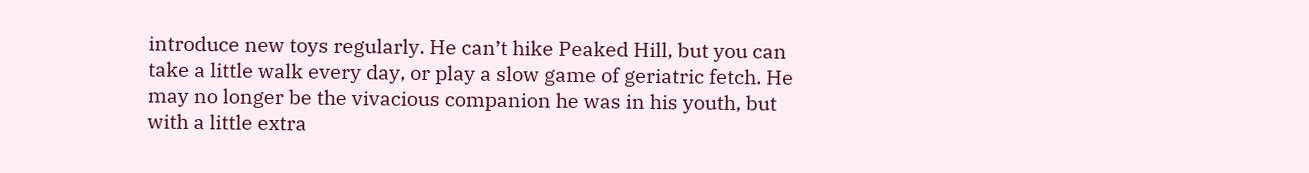introduce new toys regularly. He can’t hike Peaked Hill, but you can take a little walk every day, or play a slow game of geriatric fetch. He may no longer be the vivacious companion he was in his youth, but with a little extra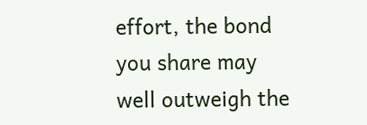effort, the bond you share may well outweigh the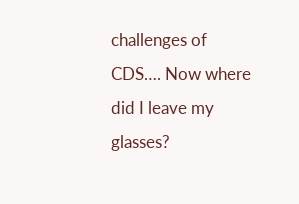challenges of CDS…. Now where did I leave my glasses?